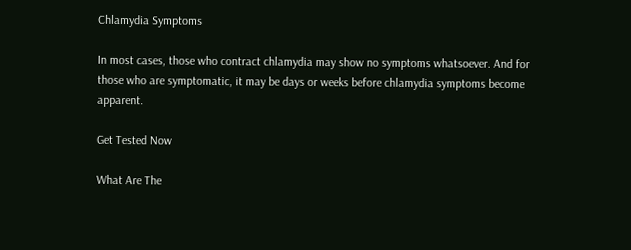Chlamydia Symptoms

In most cases, those who contract chlamydia may show no symptoms whatsoever. And for those who are symptomatic, it may be days or weeks before chlamydia symptoms become apparent.

Get Tested Now

What Are The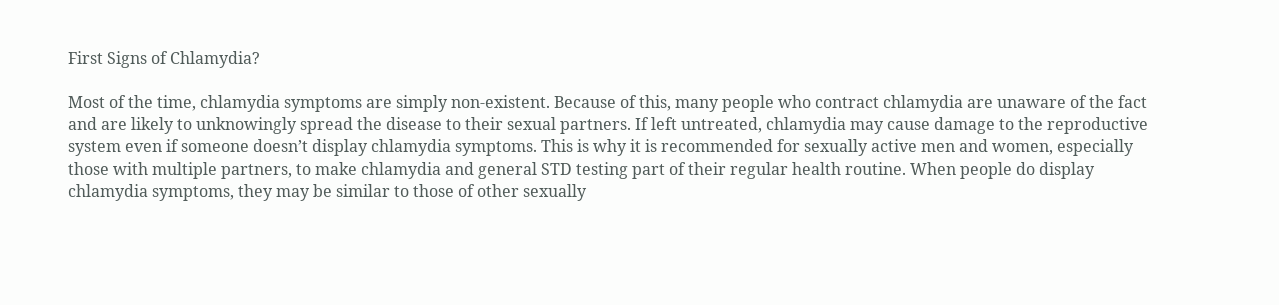First Signs of Chlamydia?

Most of the time, chlamydia symptoms are simply non-existent. Because of this, many people who contract chlamydia are unaware of the fact and are likely to unknowingly spread the disease to their sexual partners. If left untreated, chlamydia may cause damage to the reproductive system even if someone doesn’t display chlamydia symptoms. This is why it is recommended for sexually active men and women, especially those with multiple partners, to make chlamydia and general STD testing part of their regular health routine. When people do display chlamydia symptoms, they may be similar to those of other sexually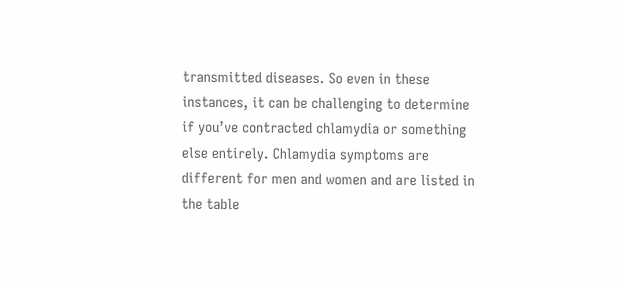transmitted diseases. So even in these instances, it can be challenging to determine if you’ve contracted chlamydia or something else entirely. Chlamydia symptoms are different for men and women and are listed in the table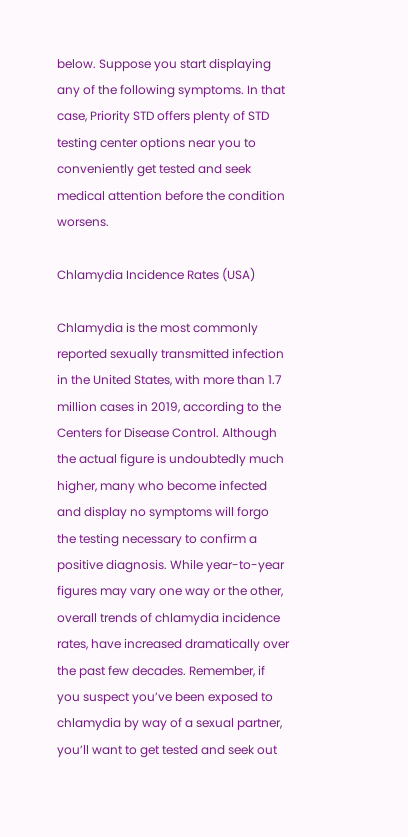below. Suppose you start displaying any of the following symptoms. In that case, Priority STD offers plenty of STD testing center options near you to conveniently get tested and seek medical attention before the condition worsens.

Chlamydia Incidence Rates (USA)

Chlamydia is the most commonly reported sexually transmitted infection in the United States, with more than 1.7 million cases in 2019, according to the Centers for Disease Control. Although the actual figure is undoubtedly much higher, many who become infected and display no symptoms will forgo the testing necessary to confirm a positive diagnosis. While year-to-year figures may vary one way or the other, overall trends of chlamydia incidence rates, have increased dramatically over the past few decades. Remember, if you suspect you’ve been exposed to chlamydia by way of a sexual partner, you’ll want to get tested and seek out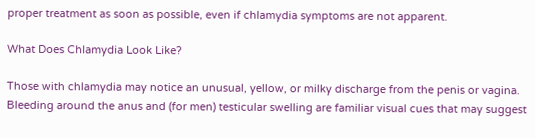proper treatment as soon as possible, even if chlamydia symptoms are not apparent.

What Does Chlamydia Look Like?

Those with chlamydia may notice an unusual, yellow, or milky discharge from the penis or vagina. Bleeding around the anus and (for men) testicular swelling are familiar visual cues that may suggest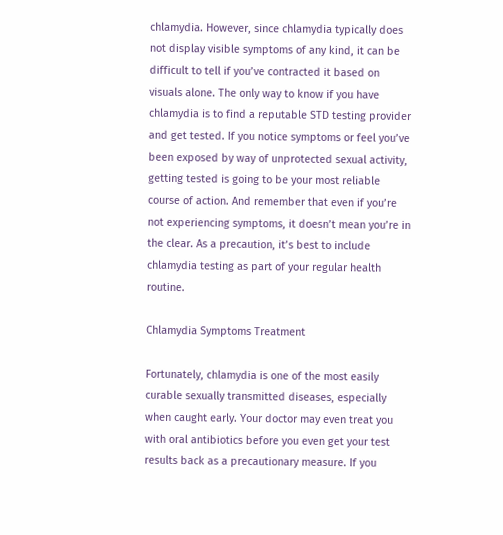chlamydia. However, since chlamydia typically does not display visible symptoms of any kind, it can be difficult to tell if you’ve contracted it based on visuals alone. The only way to know if you have chlamydia is to find a reputable STD testing provider and get tested. If you notice symptoms or feel you’ve been exposed by way of unprotected sexual activity, getting tested is going to be your most reliable course of action. And remember that even if you’re not experiencing symptoms, it doesn’t mean you’re in the clear. As a precaution, it’s best to include chlamydia testing as part of your regular health routine.

Chlamydia Symptoms Treatment

Fortunately, chlamydia is one of the most easily curable sexually transmitted diseases, especially when caught early. Your doctor may even treat you with oral antibiotics before you even get your test results back as a precautionary measure. If you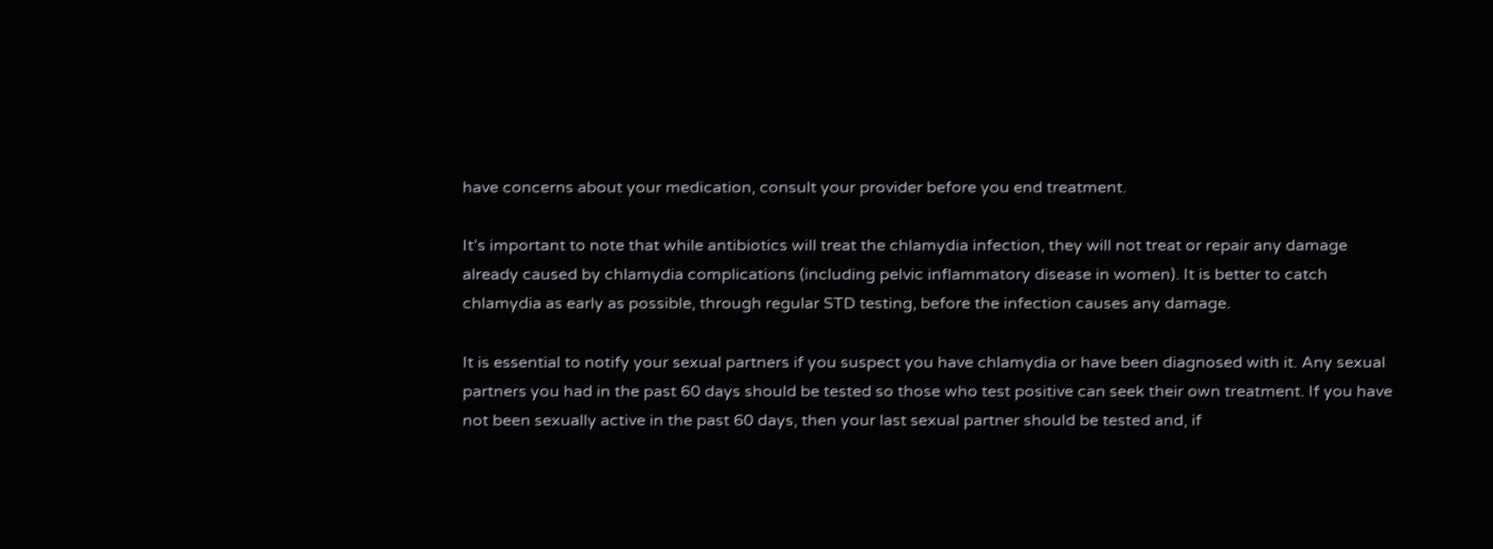have concerns about your medication, consult your provider before you end treatment.

It’s important to note that while antibiotics will treat the chlamydia infection, they will not treat or repair any damage already caused by chlamydia complications (including pelvic inflammatory disease in women). It is better to catch chlamydia as early as possible, through regular STD testing, before the infection causes any damage.

It is essential to notify your sexual partners if you suspect you have chlamydia or have been diagnosed with it. Any sexual partners you had in the past 60 days should be tested so those who test positive can seek their own treatment. If you have not been sexually active in the past 60 days, then your last sexual partner should be tested and, if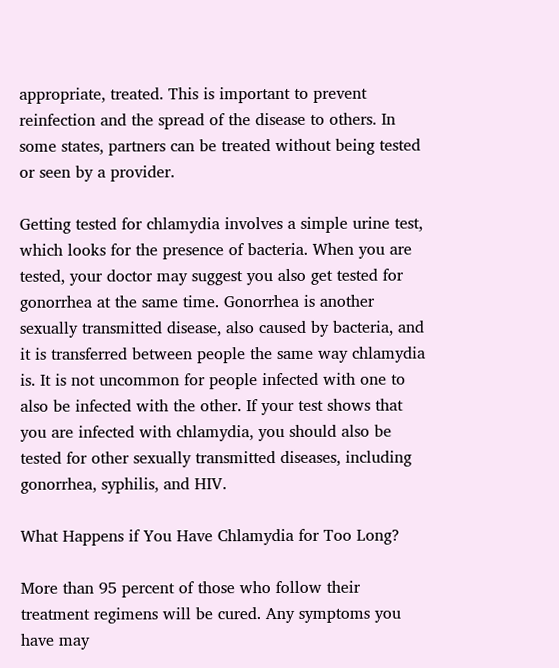appropriate, treated. This is important to prevent reinfection and the spread of the disease to others. In some states, partners can be treated without being tested or seen by a provider.

Getting tested for chlamydia involves a simple urine test, which looks for the presence of bacteria. When you are tested, your doctor may suggest you also get tested for gonorrhea at the same time. Gonorrhea is another sexually transmitted disease, also caused by bacteria, and it is transferred between people the same way chlamydia is. It is not uncommon for people infected with one to also be infected with the other. If your test shows that you are infected with chlamydia, you should also be tested for other sexually transmitted diseases, including gonorrhea, syphilis, and HIV.

What Happens if You Have Chlamydia for Too Long?

More than 95 percent of those who follow their treatment regimens will be cured. Any symptoms you have may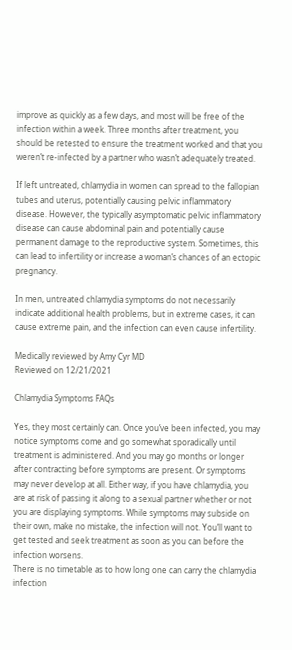improve as quickly as a few days, and most will be free of the infection within a week. Three months after treatment, you should be retested to ensure the treatment worked and that you weren’t re-infected by a partner who wasn’t adequately treated.

If left untreated, chlamydia in women can spread to the fallopian tubes and uterus, potentially causing pelvic inflammatory disease. However, the typically asymptomatic pelvic inflammatory disease can cause abdominal pain and potentially cause permanent damage to the reproductive system. Sometimes, this can lead to infertility or increase a woman’s chances of an ectopic pregnancy.

In men, untreated chlamydia symptoms do not necessarily indicate additional health problems, but in extreme cases, it can cause extreme pain, and the infection can even cause infertility.

Medically reviewed by Amy Cyr MD
Reviewed on 12/21/2021

Chlamydia Symptoms FAQs

Yes, they most certainly can. Once you’ve been infected, you may notice symptoms come and go somewhat sporadically until treatment is administered. And you may go months or longer after contracting before symptoms are present. Or symptoms may never develop at all. Either way, if you have chlamydia, you are at risk of passing it along to a sexual partner whether or not you are displaying symptoms. While symptoms may subside on their own, make no mistake, the infection will not. You’ll want to get tested and seek treatment as soon as you can before the infection worsens.
There is no timetable as to how long one can carry the chlamydia infection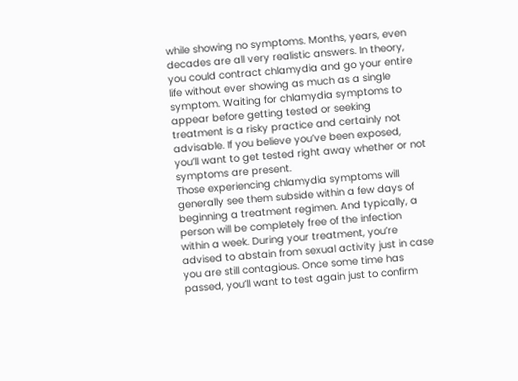while showing no symptoms. Months, years, even decades are all very realistic answers. In theory, you could contract chlamydia and go your entire life without ever showing as much as a single symptom. Waiting for chlamydia symptoms to appear before getting tested or seeking treatment is a risky practice and certainly not advisable. If you believe you’ve been exposed, you’ll want to get tested right away whether or not symptoms are present.
Those experiencing chlamydia symptoms will generally see them subside within a few days of beginning a treatment regimen. And typically, a person will be completely free of the infection within a week. During your treatment, you’re advised to abstain from sexual activity just in case you are still contagious. Once some time has passed, you’ll want to test again just to confirm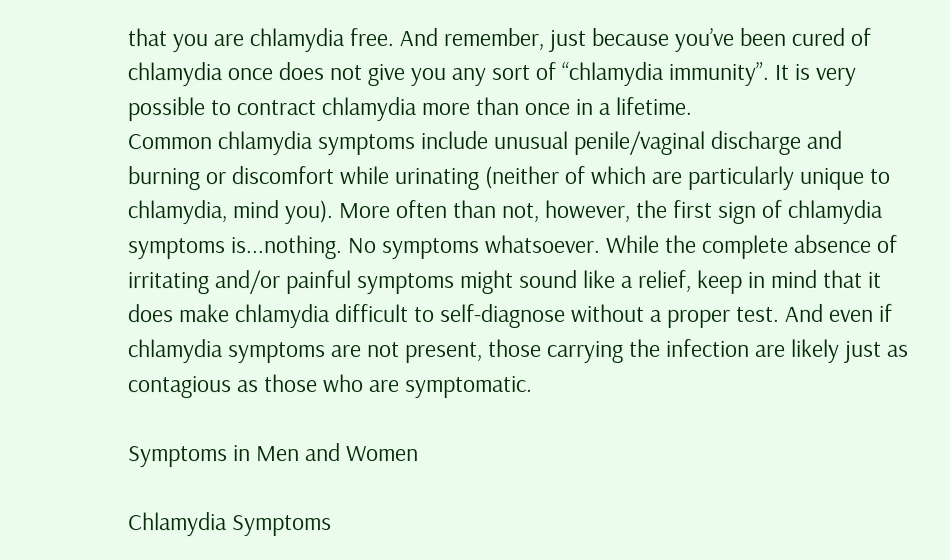that you are chlamydia free. And remember, just because you’ve been cured of chlamydia once does not give you any sort of “chlamydia immunity”. It is very possible to contract chlamydia more than once in a lifetime.
Common chlamydia symptoms include unusual penile/vaginal discharge and burning or discomfort while urinating (neither of which are particularly unique to chlamydia, mind you). More often than not, however, the first sign of chlamydia symptoms is...nothing. No symptoms whatsoever. While the complete absence of irritating and/or painful symptoms might sound like a relief, keep in mind that it does make chlamydia difficult to self-diagnose without a proper test. And even if chlamydia symptoms are not present, those carrying the infection are likely just as contagious as those who are symptomatic.

Symptoms in Men and Women

Chlamydia Symptoms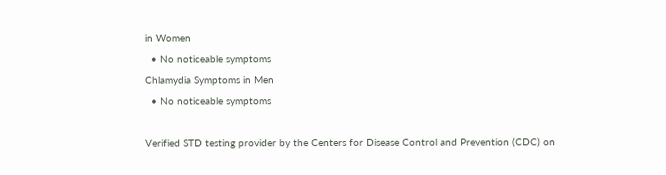in Women
  • No noticeable symptoms
Chlamydia Symptoms in Men
  • No noticeable symptoms

Verified STD testing provider by the Centers for Disease Control and Prevention (CDC) on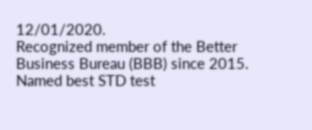12/01/2020.
Recognized member of the Better Business Bureau (BBB) since 2015.
Named best STD test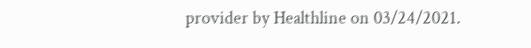provider by Healthline on 03/24/2021.